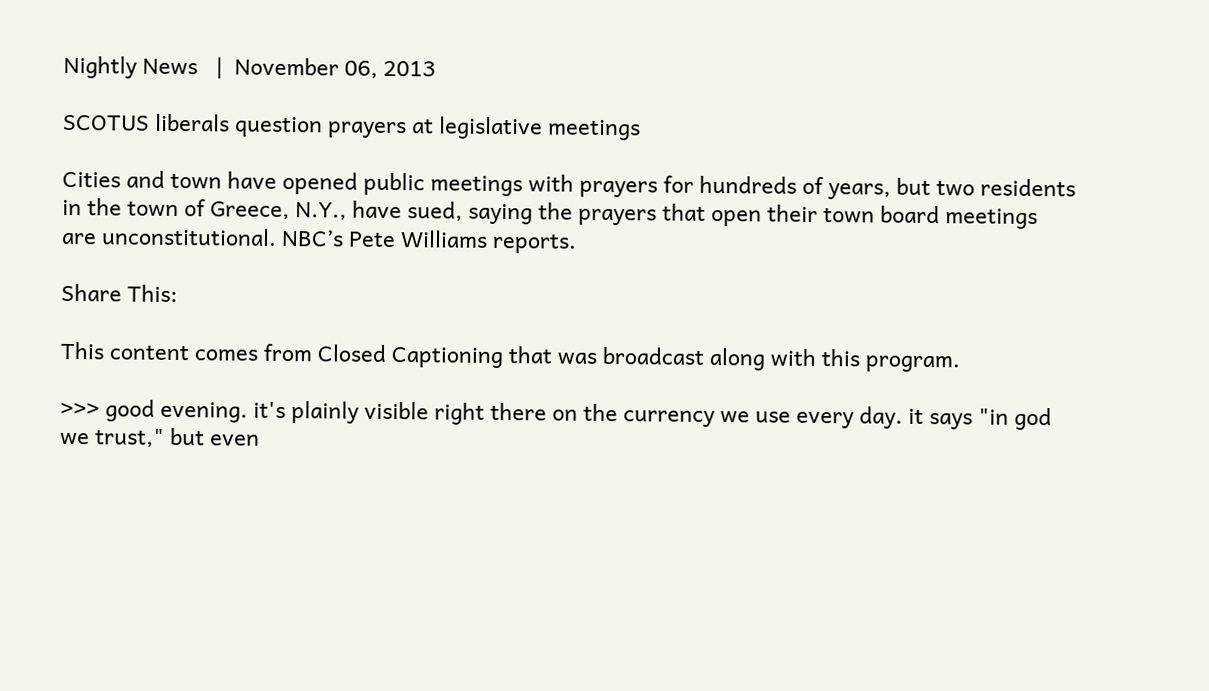Nightly News   |  November 06, 2013

SCOTUS liberals question prayers at legislative meetings

Cities and town have opened public meetings with prayers for hundreds of years, but two residents in the town of Greece, N.Y., have sued, saying the prayers that open their town board meetings are unconstitutional. NBC’s Pete Williams reports.

Share This:

This content comes from Closed Captioning that was broadcast along with this program.

>>> good evening. it's plainly visible right there on the currency we use every day. it says "in god we trust," but even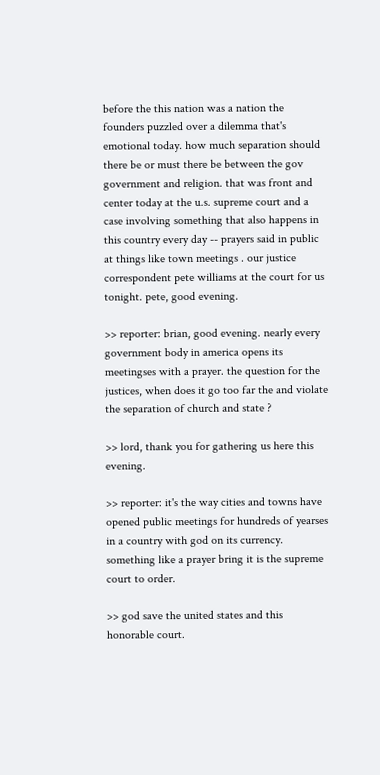before the this nation was a nation the founders puzzled over a dilemma that's emotional today. how much separation should there be or must there be between the gov government and religion. that was front and center today at the u.s. supreme court and a case involving something that also happens in this country every day -- prayers said in public at things like town meetings . our justice correspondent pete williams at the court for us tonight. pete, good evening.

>> reporter: brian, good evening. nearly every government body in america opens its meetingses with a prayer. the question for the justices, when does it go too far the and violate the separation of church and state ?

>> lord, thank you for gathering us here this evening.

>> reporter: it's the way cities and towns have opened public meetings for hundreds of yearses in a country with god on its currency. something like a prayer bring it is the supreme court to order.

>> god save the united states and this honorable court.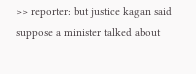>> reporter: but justice kagan said suppose a minister talked about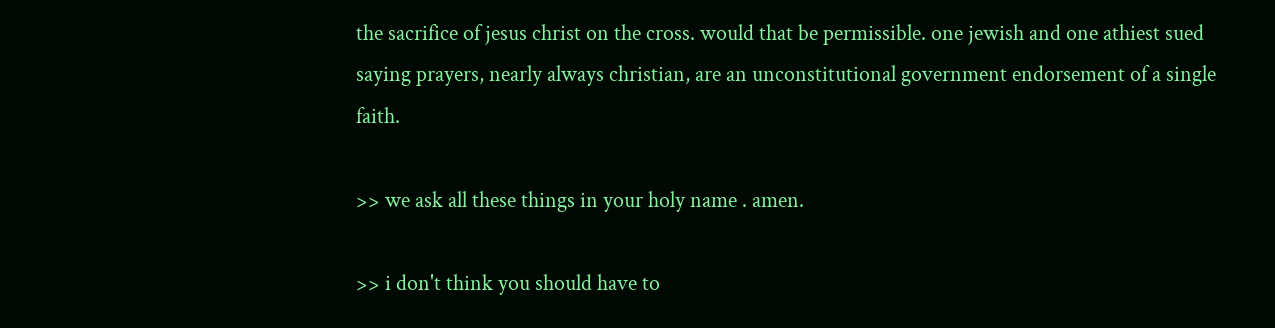the sacrifice of jesus christ on the cross. would that be permissible. one jewish and one athiest sued saying prayers, nearly always christian, are an unconstitutional government endorsement of a single faith.

>> we ask all these things in your holy name . amen.

>> i don't think you should have to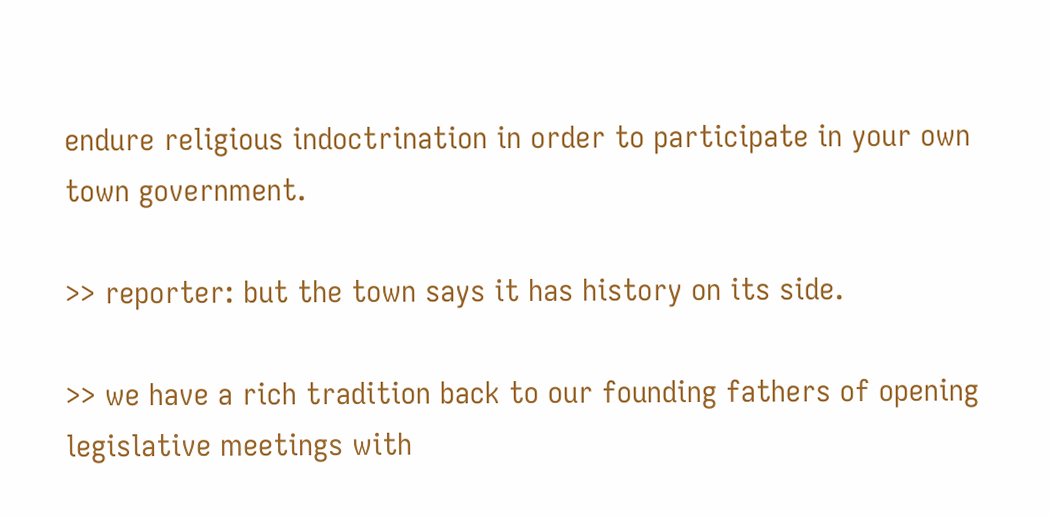endure religious indoctrination in order to participate in your own town government.

>> reporter: but the town says it has history on its side.

>> we have a rich tradition back to our founding fathers of opening legislative meetings with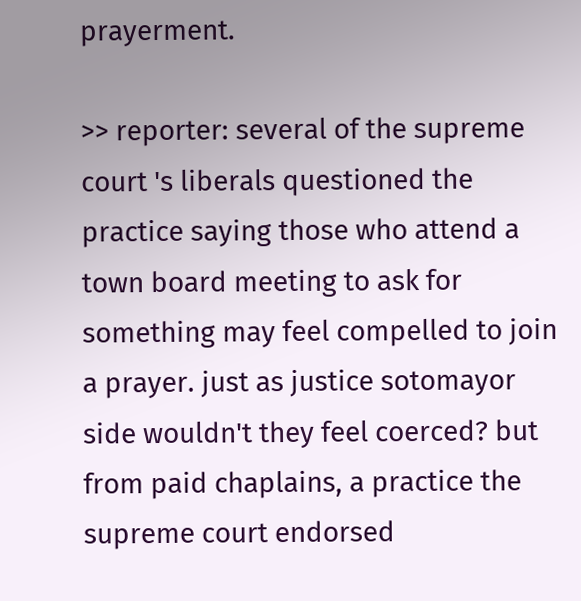prayerment.

>> reporter: several of the supreme court 's liberals questioned the practice saying those who attend a town board meeting to ask for something may feel compelled to join a prayer. just as justice sotomayor side wouldn't they feel coerced? but from paid chaplains, a practice the supreme court endorsed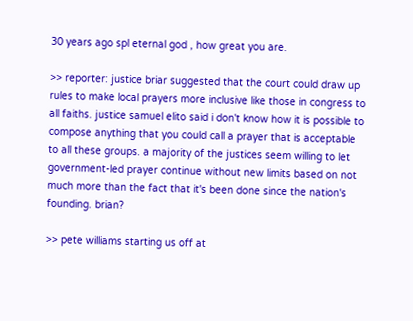30 years ago spl eternal god , how great you are.

>> reporter: justice briar suggested that the court could draw up rules to make local prayers more inclusive like those in congress to all faiths. justice samuel elito said i don't know how it is possible to compose anything that you could call a prayer that is acceptable to all these groups. a majority of the justices seem willing to let government-led prayer continue without new limits based on not much more than the fact that it's been done since the nation's founding. brian?

>> pete williams starting us off at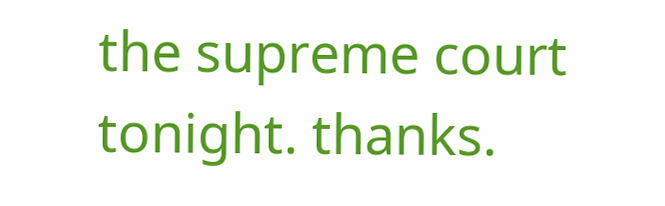the supreme court tonight. thanks.